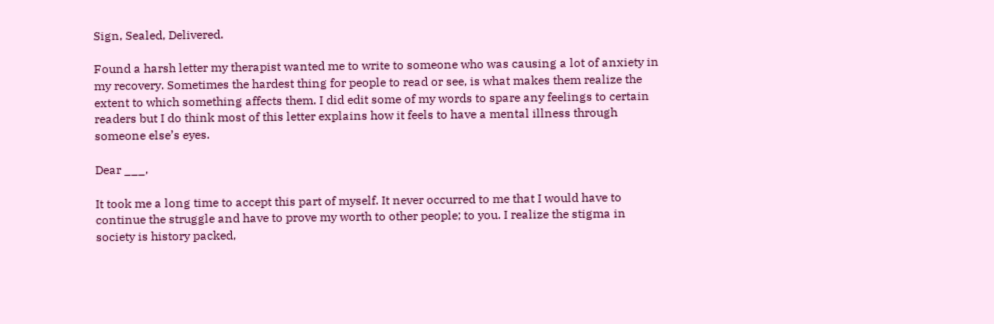Sign, Sealed, Delivered.

Found a harsh letter my therapist wanted me to write to someone who was causing a lot of anxiety in my recovery. Sometimes the hardest thing for people to read or see, is what makes them realize the extent to which something affects them. I did edit some of my words to spare any feelings to certain readers but I do think most of this letter explains how it feels to have a mental illness through someone else’s eyes.

Dear ___,

It took me a long time to accept this part of myself. It never occurred to me that I would have to continue the struggle and have to prove my worth to other people; to you. I realize the stigma in society is history packed,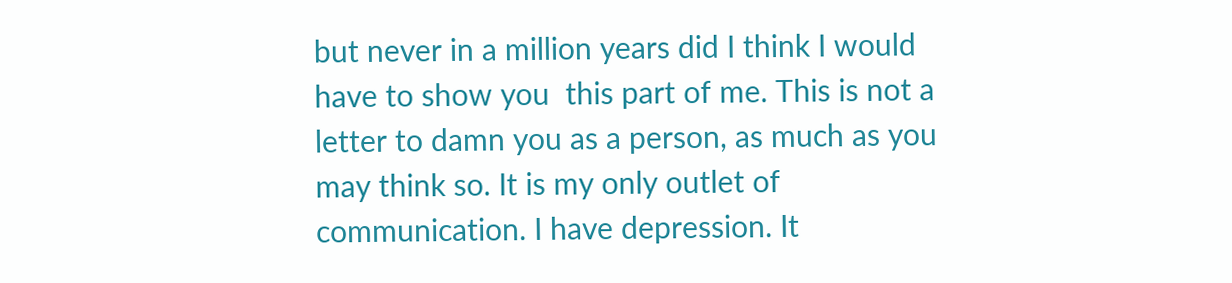but never in a million years did I think I would have to show you  this part of me. This is not a letter to damn you as a person, as much as you may think so. It is my only outlet of communication. I have depression. It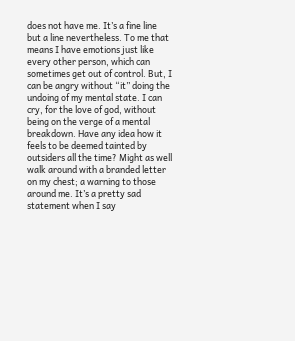does not have me. It’s a fine line but a line nevertheless. To me that means I have emotions just like every other person, which can sometimes get out of control. But, I can be angry without “it” doing the undoing of my mental state. I can cry, for the love of god, without being on the verge of a mental breakdown. Have any idea how it feels to be deemed tainted by outsiders all the time? Might as well walk around with a branded letter on my chest; a warning to those around me. It’s a pretty sad statement when I say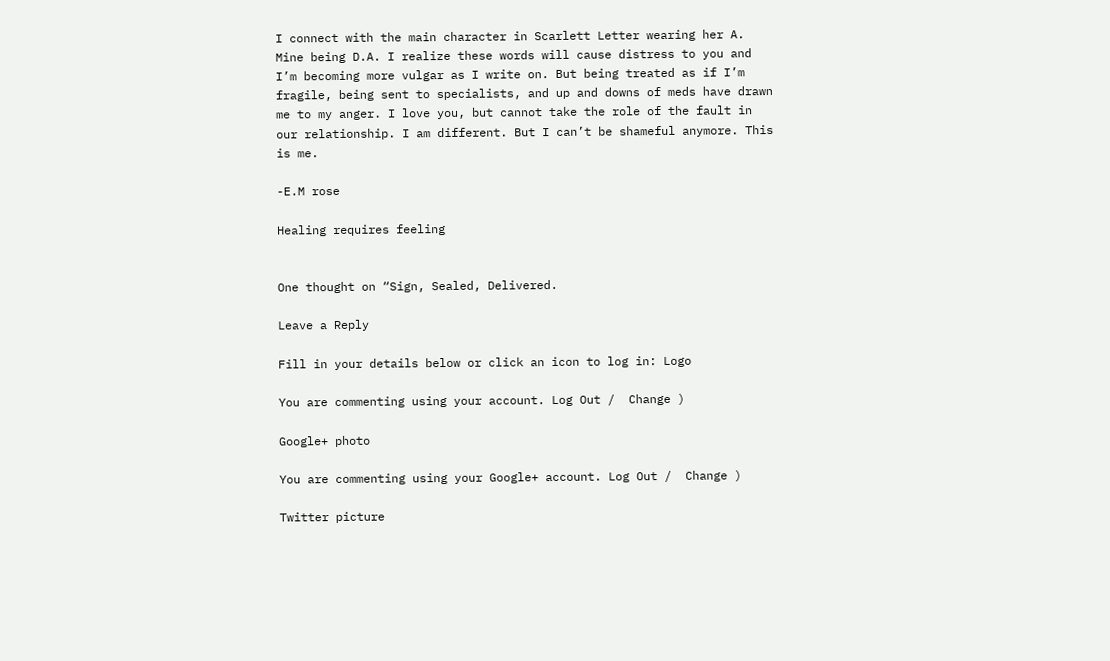I connect with the main character in Scarlett Letter wearing her A. Mine being D.A. I realize these words will cause distress to you and I’m becoming more vulgar as I write on. But being treated as if I’m fragile, being sent to specialists, and up and downs of meds have drawn me to my anger. I love you, but cannot take the role of the fault in our relationship. I am different. But I can’t be shameful anymore. This is me.

-E.M rose

Healing requires feeling


One thought on “Sign, Sealed, Delivered.

Leave a Reply

Fill in your details below or click an icon to log in: Logo

You are commenting using your account. Log Out /  Change )

Google+ photo

You are commenting using your Google+ account. Log Out /  Change )

Twitter picture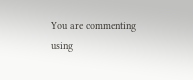You are commenting using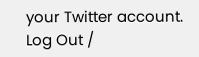your Twitter account. Log Out /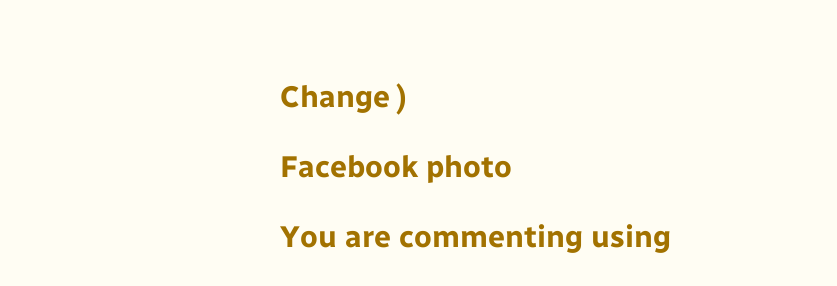Change )

Facebook photo

You are commenting using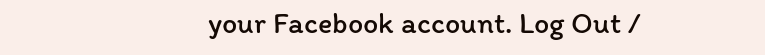your Facebook account. Log Out /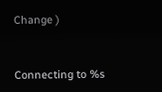Change )


Connecting to %s